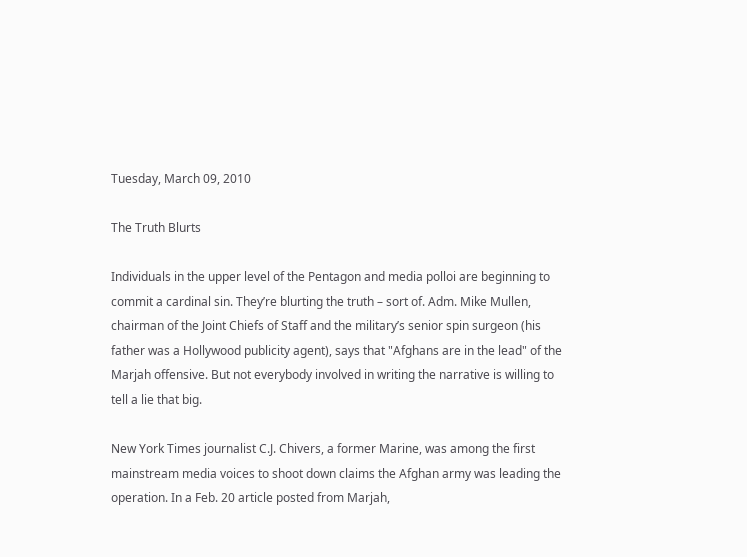Tuesday, March 09, 2010

The Truth Blurts

Individuals in the upper level of the Pentagon and media polloi are beginning to commit a cardinal sin. They’re blurting the truth – sort of. Adm. Mike Mullen, chairman of the Joint Chiefs of Staff and the military’s senior spin surgeon (his father was a Hollywood publicity agent), says that "Afghans are in the lead" of the Marjah offensive. But not everybody involved in writing the narrative is willing to tell a lie that big.

New York Times journalist C.J. Chivers, a former Marine, was among the first mainstream media voices to shoot down claims the Afghan army was leading the operation. In a Feb. 20 article posted from Marjah,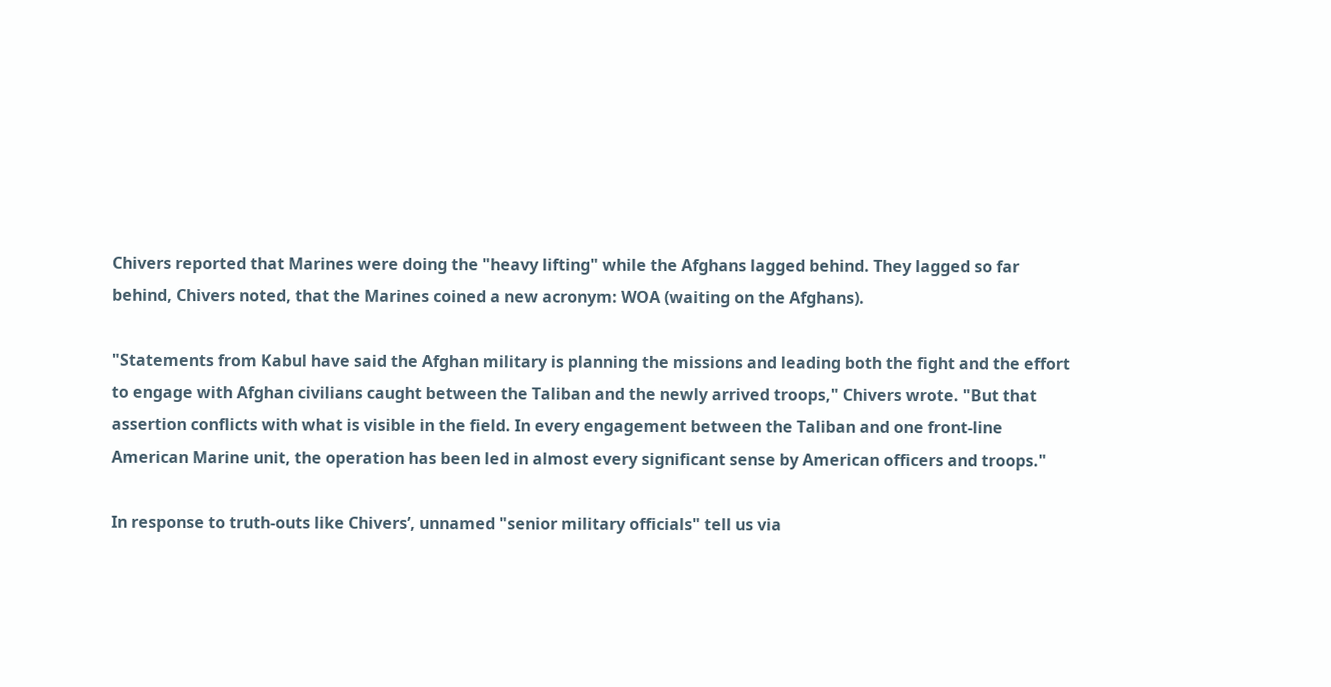Chivers reported that Marines were doing the "heavy lifting" while the Afghans lagged behind. They lagged so far behind, Chivers noted, that the Marines coined a new acronym: WOA (waiting on the Afghans).

"Statements from Kabul have said the Afghan military is planning the missions and leading both the fight and the effort to engage with Afghan civilians caught between the Taliban and the newly arrived troops," Chivers wrote. "But that assertion conflicts with what is visible in the field. In every engagement between the Taliban and one front-line American Marine unit, the operation has been led in almost every significant sense by American officers and troops."

In response to truth-outs like Chivers’, unnamed "senior military officials" tell us via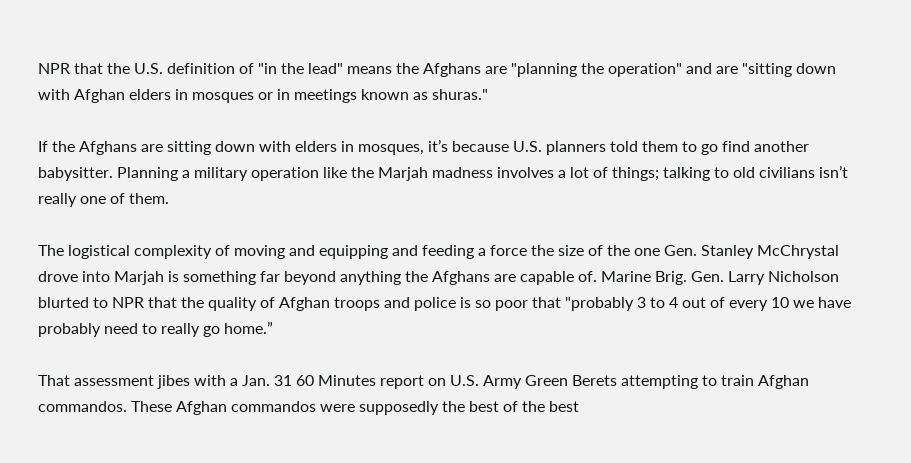NPR that the U.S. definition of "in the lead" means the Afghans are "planning the operation" and are "sitting down with Afghan elders in mosques or in meetings known as shuras."

If the Afghans are sitting down with elders in mosques, it’s because U.S. planners told them to go find another babysitter. Planning a military operation like the Marjah madness involves a lot of things; talking to old civilians isn’t really one of them.

The logistical complexity of moving and equipping and feeding a force the size of the one Gen. Stanley McChrystal drove into Marjah is something far beyond anything the Afghans are capable of. Marine Brig. Gen. Larry Nicholson blurted to NPR that the quality of Afghan troops and police is so poor that "probably 3 to 4 out of every 10 we have probably need to really go home.”

That assessment jibes with a Jan. 31 60 Minutes report on U.S. Army Green Berets attempting to train Afghan commandos. These Afghan commandos were supposedly the best of the best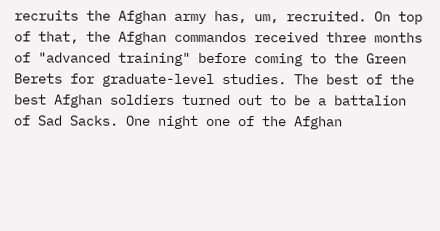recruits the Afghan army has, um, recruited. On top of that, the Afghan commandos received three months of "advanced training" before coming to the Green Berets for graduate-level studies. The best of the best Afghan soldiers turned out to be a battalion of Sad Sacks. One night one of the Afghan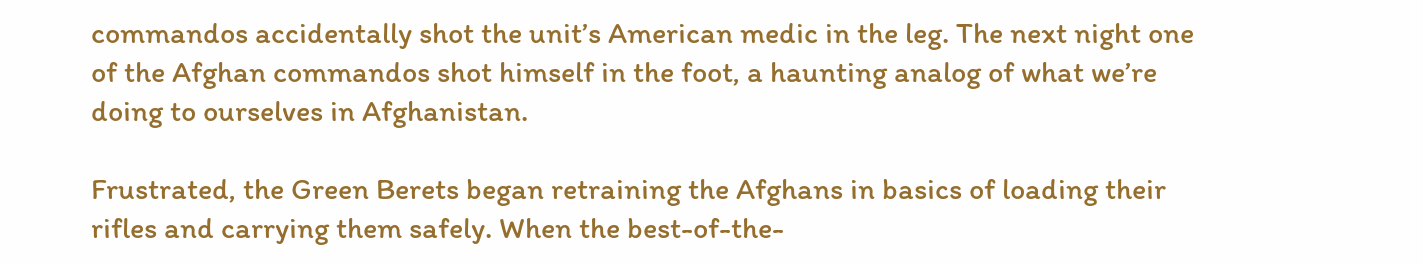commandos accidentally shot the unit’s American medic in the leg. The next night one of the Afghan commandos shot himself in the foot, a haunting analog of what we’re doing to ourselves in Afghanistan.

Frustrated, the Green Berets began retraining the Afghans in basics of loading their rifles and carrying them safely. When the best-of-the-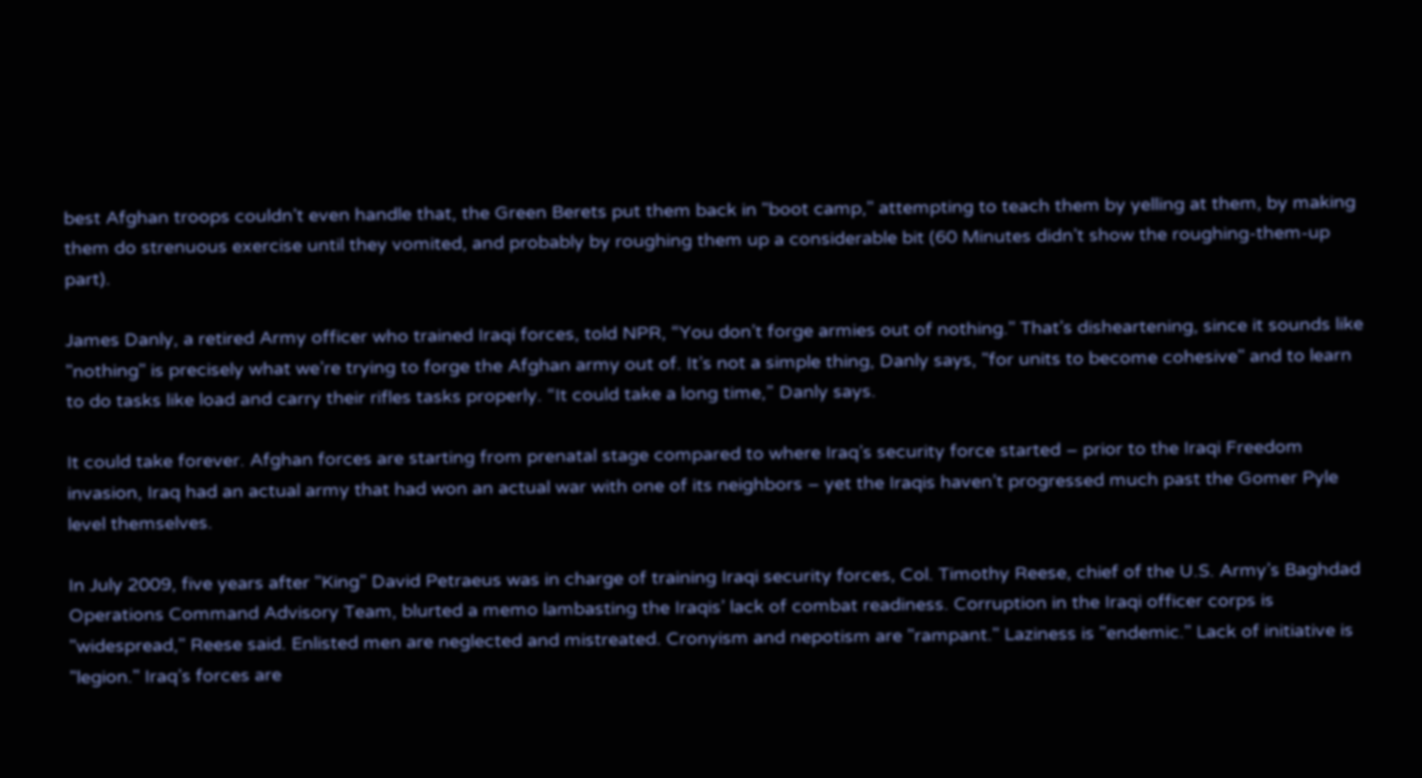best Afghan troops couldn’t even handle that, the Green Berets put them back in "boot camp," attempting to teach them by yelling at them, by making them do strenuous exercise until they vomited, and probably by roughing them up a considerable bit (60 Minutes didn’t show the roughing-them-up part).

James Danly, a retired Army officer who trained Iraqi forces, told NPR, “You don’t forge armies out of nothing." That’s disheartening, since it sounds like "nothing" is precisely what we’re trying to forge the Afghan army out of. It’s not a simple thing, Danly says, "for units to become cohesive" and to learn to do tasks like load and carry their rifles tasks properly. “It could take a long time,” Danly says.

It could take forever. Afghan forces are starting from prenatal stage compared to where Iraq’s security force started – prior to the Iraqi Freedom invasion, Iraq had an actual army that had won an actual war with one of its neighbors – yet the Iraqis haven’t progressed much past the Gomer Pyle level themselves.

In July 2009, five years after "King" David Petraeus was in charge of training Iraqi security forces, Col. Timothy Reese, chief of the U.S. Army’s Baghdad Operations Command Advisory Team, blurted a memo lambasting the Iraqis’ lack of combat readiness. Corruption in the Iraqi officer corps is "widespread," Reese said. Enlisted men are neglected and mistreated. Cronyism and nepotism are "rampant." Laziness is "endemic." Lack of initiative is "legion." Iraq’s forces are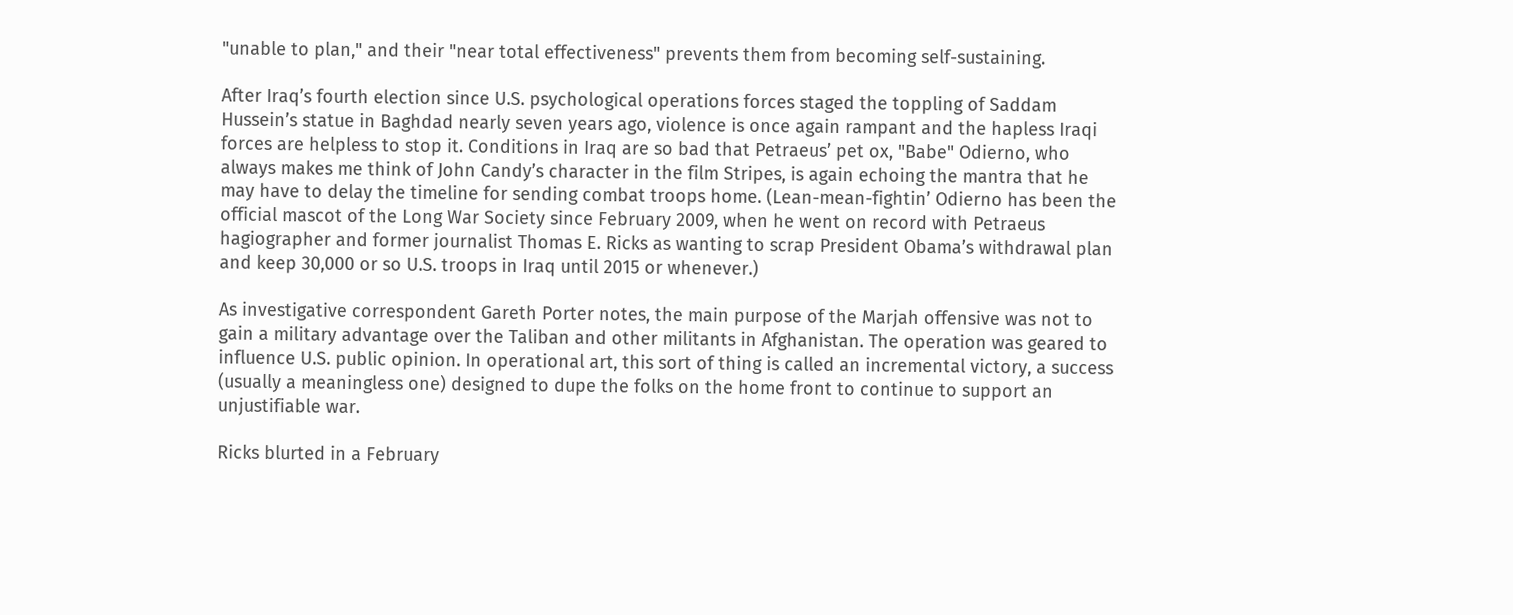"unable to plan," and their "near total effectiveness" prevents them from becoming self-sustaining.

After Iraq’s fourth election since U.S. psychological operations forces staged the toppling of Saddam Hussein’s statue in Baghdad nearly seven years ago, violence is once again rampant and the hapless Iraqi forces are helpless to stop it. Conditions in Iraq are so bad that Petraeus’ pet ox, "Babe" Odierno, who always makes me think of John Candy’s character in the film Stripes, is again echoing the mantra that he may have to delay the timeline for sending combat troops home. (Lean-mean-fightin’ Odierno has been the official mascot of the Long War Society since February 2009, when he went on record with Petraeus hagiographer and former journalist Thomas E. Ricks as wanting to scrap President Obama’s withdrawal plan and keep 30,000 or so U.S. troops in Iraq until 2015 or whenever.)

As investigative correspondent Gareth Porter notes, the main purpose of the Marjah offensive was not to gain a military advantage over the Taliban and other militants in Afghanistan. The operation was geared to influence U.S. public opinion. In operational art, this sort of thing is called an incremental victory, a success (usually a meaningless one) designed to dupe the folks on the home front to continue to support an unjustifiable war.

Ricks blurted in a February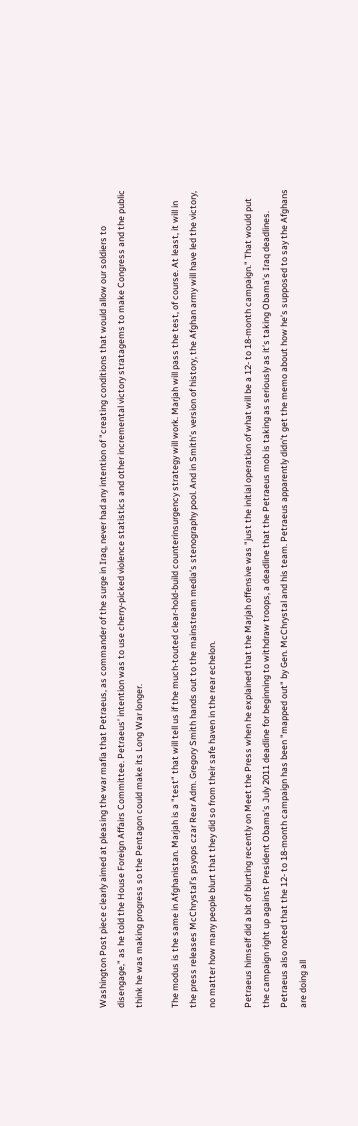Washington Post piece clearly aimed at pleasing the war mafia that Petraeus, as commander of the surge in Iraq, never had any intention of "creating conditions that would allow our soldiers to disengage,” as he told the House Foreign Affairs Committee. Petraeus’ intention was to use cherry-picked violence statistics and other incremental victory stratagems to make Congress and the public think he was making progress so the Pentagon could make its Long War longer.

The modus is the same in Afghanistan. Marjah is a "test" that will tell us if the much-touted clear-hold-build counterinsurgency strategy will work. Marjah will pass the test, of course. At least, it will in the press releases McChrystal’s psyops czar Rear Adm. Gregory Smith hands out to the mainstream media’s stenography pool. And in Smith’s version of history, the Afghan army will have led the victory, no matter how many people blurt that they did so from their safe haven in the rear echelon.

Petraeus himself did a bit of blurting recently on Meet the Press when he explained that the Marjah offensive was "just the initial operation of what will be a 12- to 18-month campaign." That would put the campaign right up against President Obama’s July 2011 deadline for beginning to withdraw troops, a deadline that the Petraeus mob is taking as seriously as it’s taking Obama’s Iraq deadlines. Petraeus also noted that the 12- to 18-month campaign has been "mapped out" by Gen. McChrystal and his team. Petraeus apparently didn’t get the memo about how he’s supposed to say the Afghans are doing all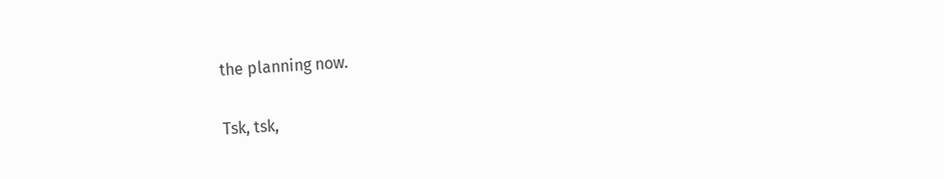the planning now.

Tsk, tsk,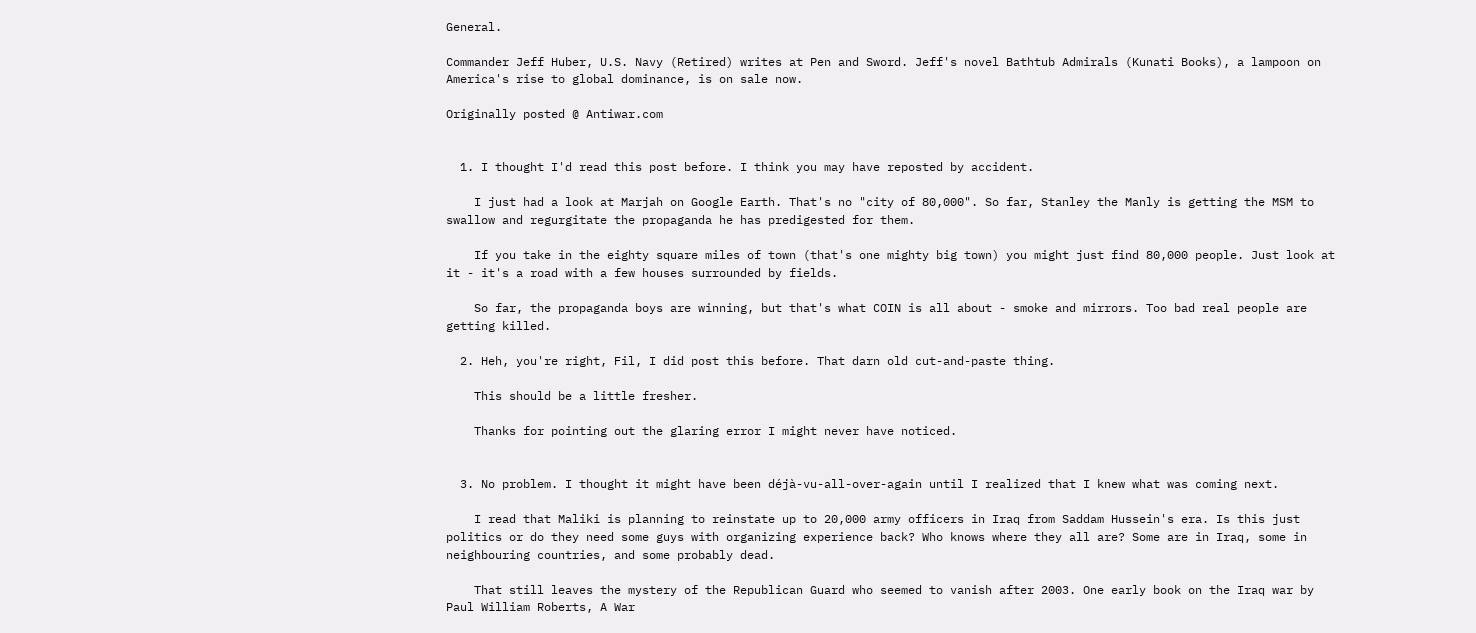General.

Commander Jeff Huber, U.S. Navy (Retired) writes at Pen and Sword. Jeff's novel Bathtub Admirals (Kunati Books), a lampoon on America's rise to global dominance, is on sale now.

Originally posted @ Antiwar.com


  1. I thought I'd read this post before. I think you may have reposted by accident.

    I just had a look at Marjah on Google Earth. That's no "city of 80,000". So far, Stanley the Manly is getting the MSM to swallow and regurgitate the propaganda he has predigested for them.

    If you take in the eighty square miles of town (that's one mighty big town) you might just find 80,000 people. Just look at it - it's a road with a few houses surrounded by fields.

    So far, the propaganda boys are winning, but that's what COIN is all about - smoke and mirrors. Too bad real people are getting killed.

  2. Heh, you're right, Fil, I did post this before. That darn old cut-and-paste thing.

    This should be a little fresher.

    Thanks for pointing out the glaring error I might never have noticed.


  3. No problem. I thought it might have been déjà-vu-all-over-again until I realized that I knew what was coming next.

    I read that Maliki is planning to reinstate up to 20,000 army officers in Iraq from Saddam Hussein's era. Is this just politics or do they need some guys with organizing experience back? Who knows where they all are? Some are in Iraq, some in neighbouring countries, and some probably dead.

    That still leaves the mystery of the Republican Guard who seemed to vanish after 2003. One early book on the Iraq war by Paul William Roberts, A War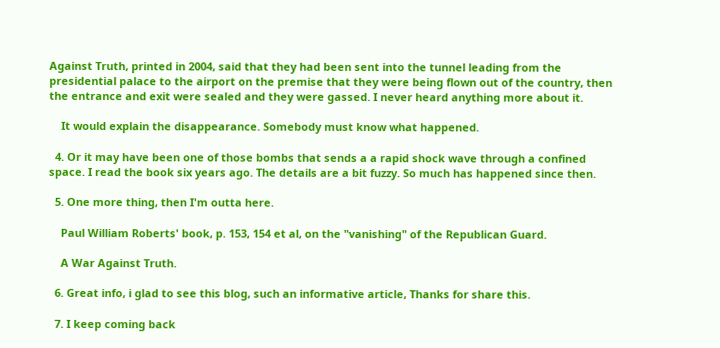Against Truth, printed in 2004, said that they had been sent into the tunnel leading from the presidential palace to the airport on the premise that they were being flown out of the country, then the entrance and exit were sealed and they were gassed. I never heard anything more about it.

    It would explain the disappearance. Somebody must know what happened.

  4. Or it may have been one of those bombs that sends a a rapid shock wave through a confined space. I read the book six years ago. The details are a bit fuzzy. So much has happened since then.

  5. One more thing, then I'm outta here.

    Paul William Roberts' book, p. 153, 154 et al, on the "vanishing" of the Republican Guard.

    A War Against Truth.

  6. Great info, i glad to see this blog, such an informative article, Thanks for share this.

  7. I keep coming back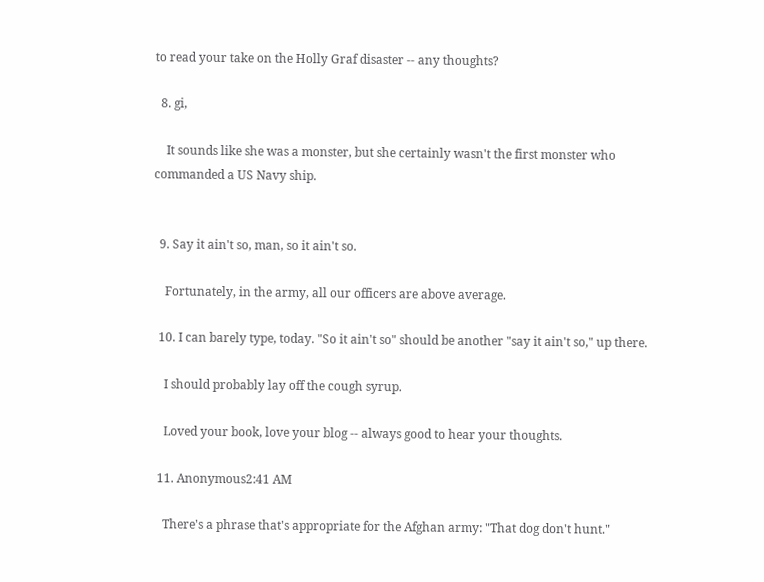to read your take on the Holly Graf disaster -- any thoughts?

  8. gi,

    It sounds like she was a monster, but she certainly wasn't the first monster who commanded a US Navy ship.


  9. Say it ain't so, man, so it ain't so.

    Fortunately, in the army, all our officers are above average.

  10. I can barely type, today. "So it ain't so" should be another "say it ain't so," up there.

    I should probably lay off the cough syrup.

    Loved your book, love your blog -- always good to hear your thoughts.

  11. Anonymous2:41 AM

    There's a phrase that's appropriate for the Afghan army: "That dog don't hunt."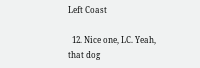Left Coast

  12. Nice one, LC. Yeah, that dog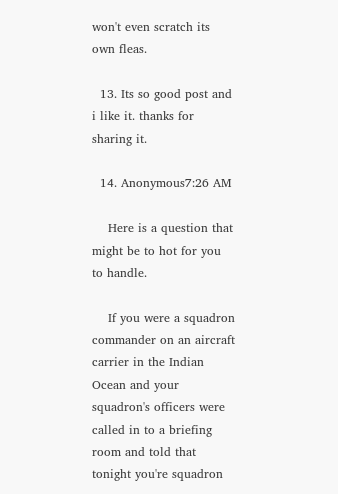won't even scratch its own fleas.

  13. Its so good post and i like it. thanks for sharing it.

  14. Anonymous7:26 AM

    Here is a question that might be to hot for you to handle.

    If you were a squadron commander on an aircraft carrier in the Indian Ocean and your squadron's officers were called in to a briefing room and told that tonight you're squadron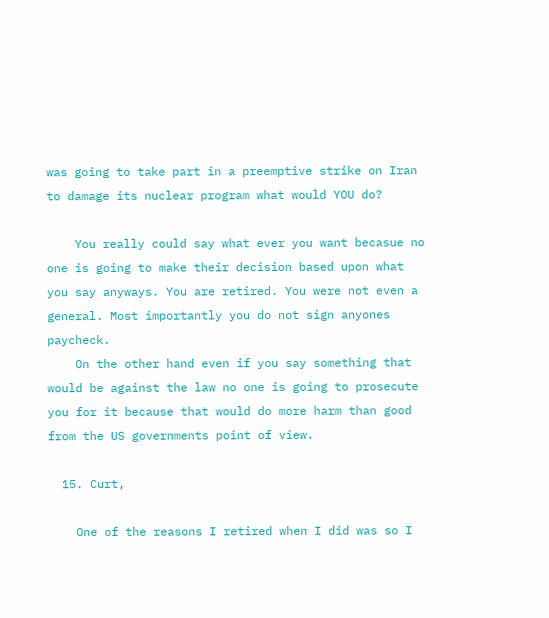was going to take part in a preemptive strike on Iran to damage its nuclear program what would YOU do?

    You really could say what ever you want becasue no one is going to make their decision based upon what you say anyways. You are retired. You were not even a general. Most importantly you do not sign anyones paycheck.
    On the other hand even if you say something that would be against the law no one is going to prosecute you for it because that would do more harm than good from the US governments point of view.

  15. Curt,

    One of the reasons I retired when I did was so I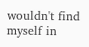wouldn't find myself in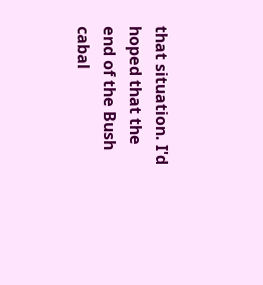that situation. I'd hoped that the end of the Bush cabal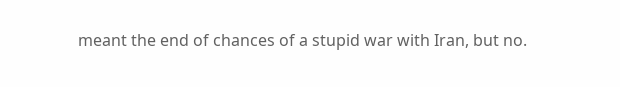meant the end of chances of a stupid war with Iran, but no.